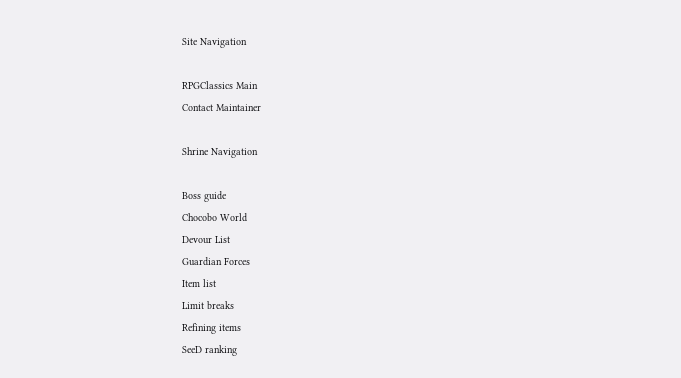Site Navigation

RPGClassics Main
Contact Maintainer

Shrine Navigation

Boss guide
Chocobo World
Devour List
Guardian Forces
Item list
Limit breaks
Refining items
SeeD ranking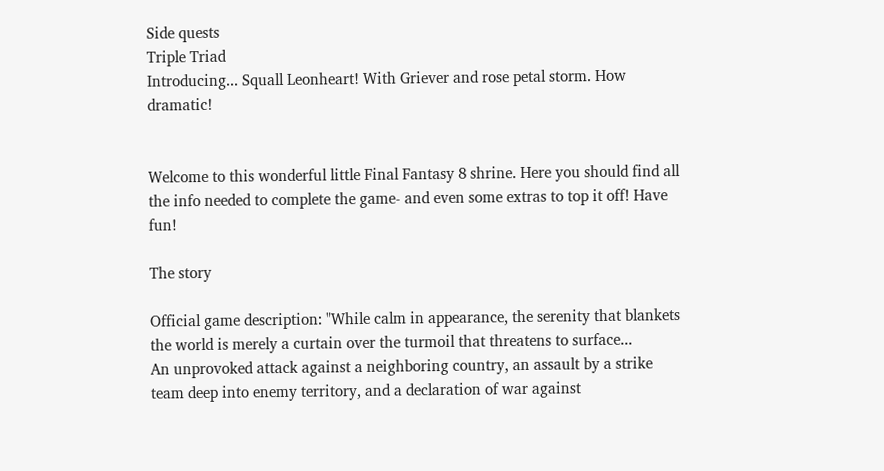Side quests
Triple Triad
Introducing... Squall Leonheart! With Griever and rose petal storm. How dramatic!


Welcome to this wonderful little Final Fantasy 8 shrine. Here you should find all the info needed to complete the game- and even some extras to top it off! Have fun!

The story

Official game description: "While calm in appearance, the serenity that blankets the world is merely a curtain over the turmoil that threatens to surface...
An unprovoked attack against a neighboring country, an assault by a strike team deep into enemy territory, and a declaration of war against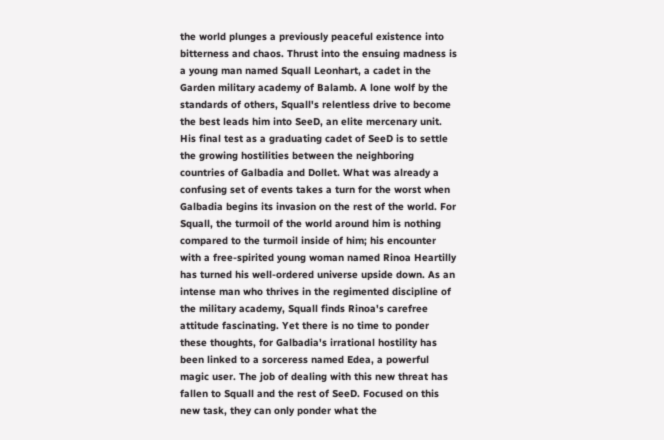the world plunges a previously peaceful existence into bitterness and chaos. Thrust into the ensuing madness is a young man named Squall Leonhart, a cadet in the Garden military academy of Balamb. A lone wolf by the standards of others, Squall's relentless drive to become the best leads him into SeeD, an elite mercenary unit. His final test as a graduating cadet of SeeD is to settle the growing hostilities between the neighboring countries of Galbadia and Dollet. What was already a confusing set of events takes a turn for the worst when Galbadia begins its invasion on the rest of the world. For Squall, the turmoil of the world around him is nothing compared to the turmoil inside of him; his encounter with a free-spirited young woman named Rinoa Heartilly has turned his well-ordered universe upside down. As an intense man who thrives in the regimented discipline of the military academy, Squall finds Rinoa's carefree attitude fascinating. Yet there is no time to ponder these thoughts, for Galbadia's irrational hostility has been linked to a sorceress named Edea, a powerful magic user. The job of dealing with this new threat has fallen to Squall and the rest of SeeD. Focused on this new task, they can only ponder what the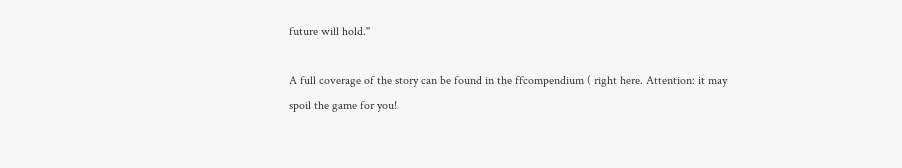future will hold."

A full coverage of the story can be found in the ffcompendium ( right here. Attention: it may spoil the game for you!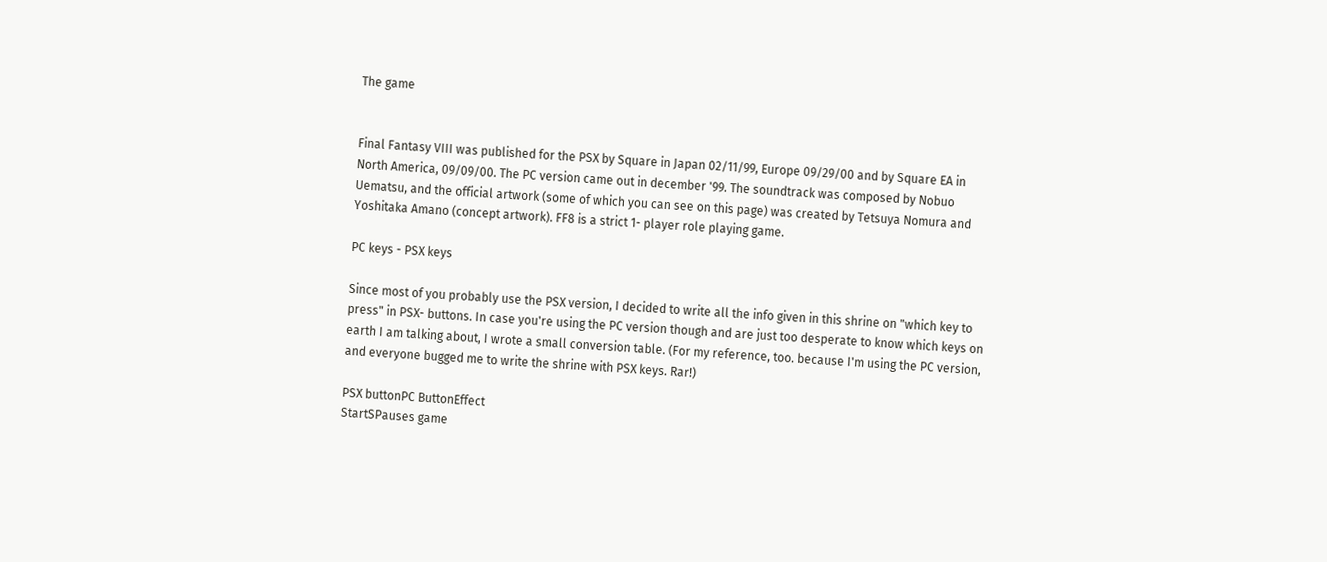The game


Final Fantasy VIII was published for the PSX by Square in Japan 02/11/99, Europe 09/29/00 and by Square EA in North America, 09/09/00. The PC version came out in december '99. The soundtrack was composed by Nobuo Uematsu, and the official artwork (some of which you can see on this page) was created by Tetsuya Nomura and Yoshitaka Amano (concept artwork). FF8 is a strict 1- player role playing game.

PC keys - PSX keys

Since most of you probably use the PSX version, I decided to write all the info given in this shrine on "which key to press" in PSX- buttons. In case you're using the PC version though and are just too desperate to know which keys on earth I am talking about, I wrote a small conversion table. (For my reference, too. because I'm using the PC version, and everyone bugged me to write the shrine with PSX keys. Rar!)

PSX buttonPC ButtonEffect
StartSPauses game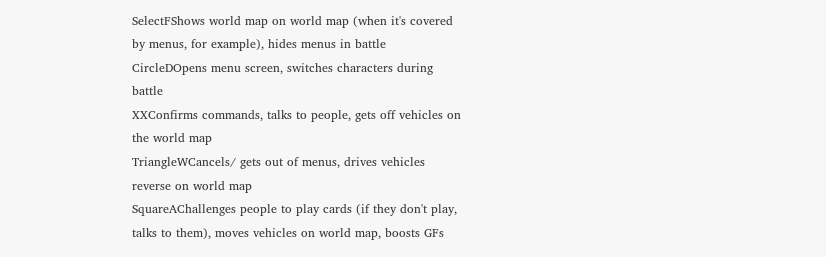SelectFShows world map on world map (when it's covered by menus, for example), hides menus in battle
CircleDOpens menu screen, switches characters during battle
XXConfirms commands, talks to people, gets off vehicles on the world map
TriangleWCancels/ gets out of menus, drives vehicles reverse on world map
SquareAChallenges people to play cards (if they don't play, talks to them), moves vehicles on world map, boosts GFs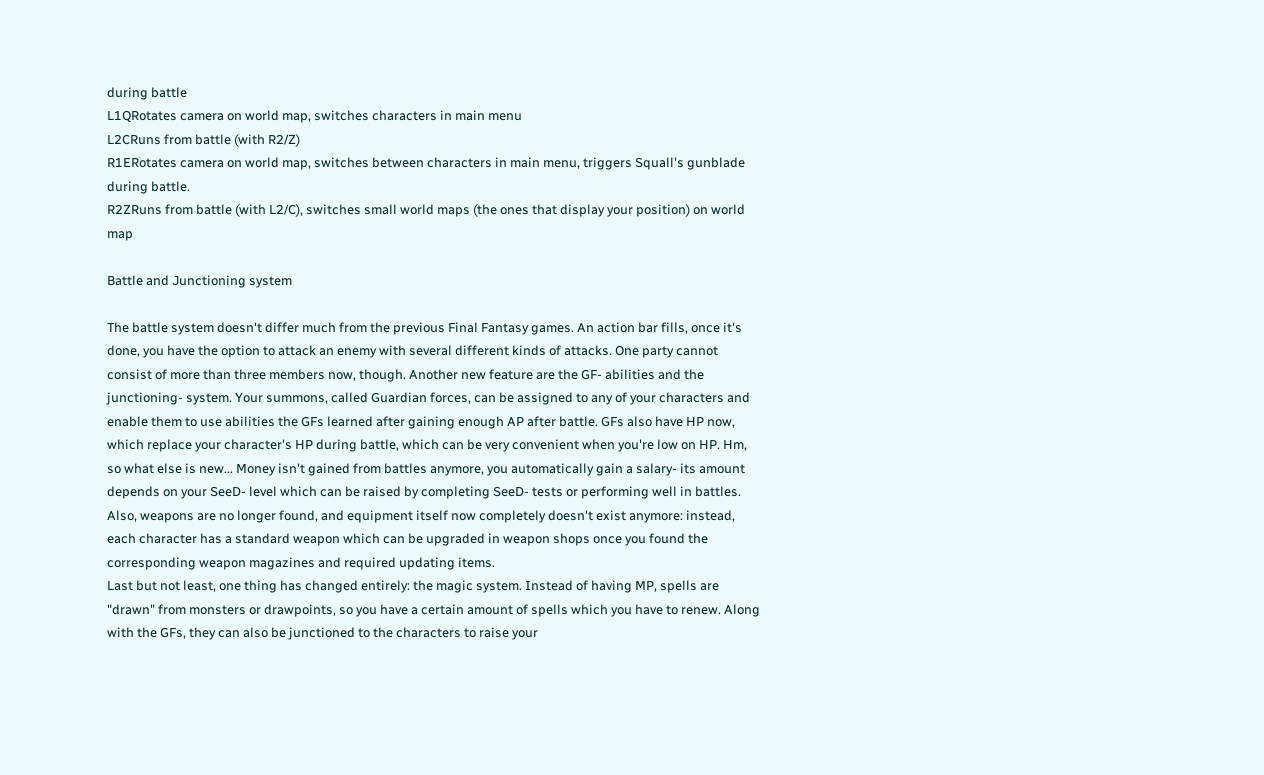during battle
L1QRotates camera on world map, switches characters in main menu
L2CRuns from battle (with R2/Z)
R1ERotates camera on world map, switches between characters in main menu, triggers Squall's gunblade during battle.
R2ZRuns from battle (with L2/C), switches small world maps (the ones that display your position) on world map

Battle and Junctioning system

The battle system doesn't differ much from the previous Final Fantasy games. An action bar fills, once it's done, you have the option to attack an enemy with several different kinds of attacks. One party cannot consist of more than three members now, though. Another new feature are the GF- abilities and the junctioning- system. Your summons, called Guardian forces, can be assigned to any of your characters and enable them to use abilities the GFs learned after gaining enough AP after battle. GFs also have HP now, which replace your character's HP during battle, which can be very convenient when you're low on HP. Hm, so what else is new... Money isn't gained from battles anymore, you automatically gain a salary- its amount depends on your SeeD- level which can be raised by completing SeeD- tests or performing well in battles. Also, weapons are no longer found, and equipment itself now completely doesn't exist anymore: instead, each character has a standard weapon which can be upgraded in weapon shops once you found the corresponding weapon magazines and required updating items.
Last but not least, one thing has changed entirely: the magic system. Instead of having MP, spells are "drawn" from monsters or drawpoints, so you have a certain amount of spells which you have to renew. Along with the GFs, they can also be junctioned to the characters to raise your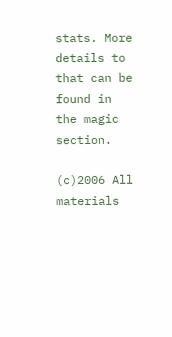stats. More details to that can be found in the magic section.

(c)2006 All materials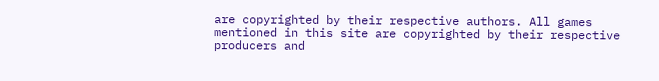are copyrighted by their respective authors. All games mentioned in this site are copyrighted by their respective producers and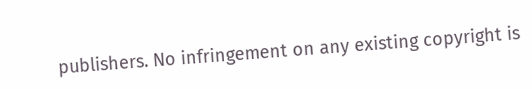publishers. No infringement on any existing copyright is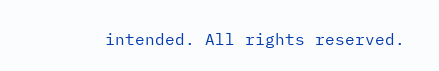intended. All rights reserved.